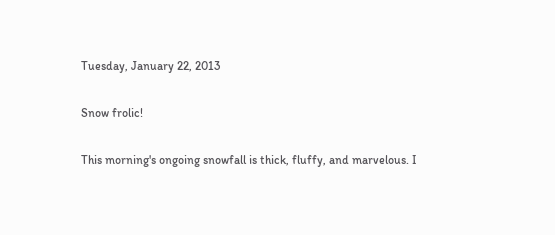Tuesday, January 22, 2013

Snow frolic!

This morning's ongoing snowfall is thick, fluffy, and marvelous. I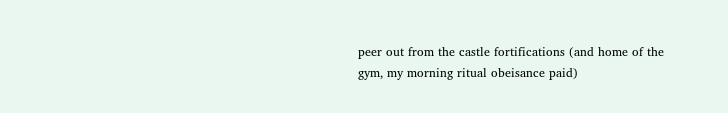peer out from the castle fortifications (and home of the gym, my morning ritual obeisance paid)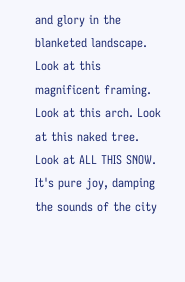and glory in the blanketed landscape.
Look at this magnificent framing. Look at this arch. Look at this naked tree. Look at ALL THIS SNOW. It's pure joy, damping the sounds of the city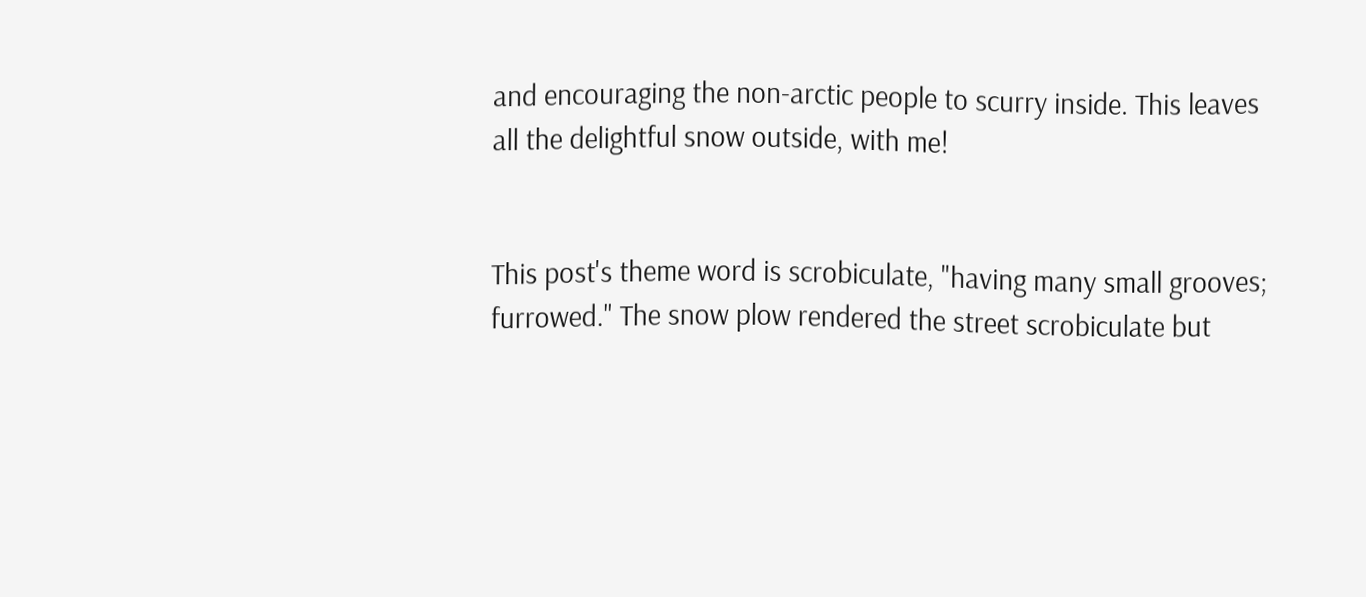and encouraging the non-arctic people to scurry inside. This leaves all the delightful snow outside, with me!


This post's theme word is scrobiculate, "having many small grooves; furrowed." The snow plow rendered the street scrobiculate but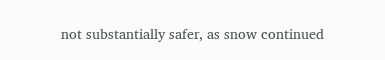not substantially safer, as snow continued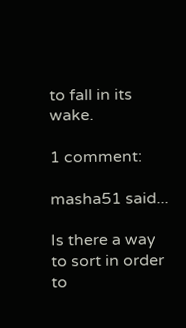to fall in its wake.

1 comment:

masha51 said...

Is there a way to sort in order to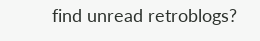find unread retroblogs?